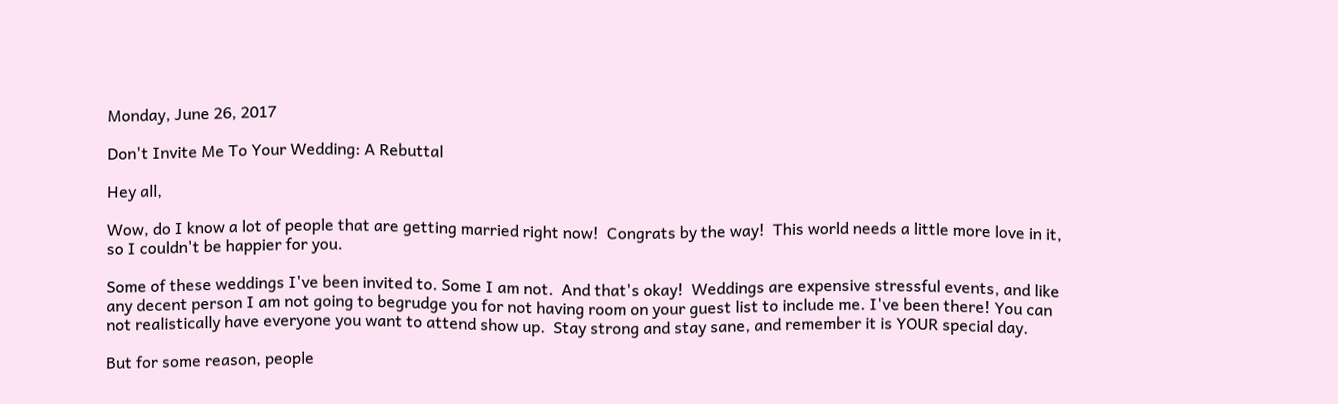Monday, June 26, 2017

Don't Invite Me To Your Wedding: A Rebuttal

Hey all,

Wow, do I know a lot of people that are getting married right now!  Congrats by the way!  This world needs a little more love in it, so I couldn't be happier for you.

Some of these weddings I've been invited to. Some I am not.  And that's okay!  Weddings are expensive stressful events, and like any decent person I am not going to begrudge you for not having room on your guest list to include me. I've been there! You can not realistically have everyone you want to attend show up.  Stay strong and stay sane, and remember it is YOUR special day.

But for some reason, people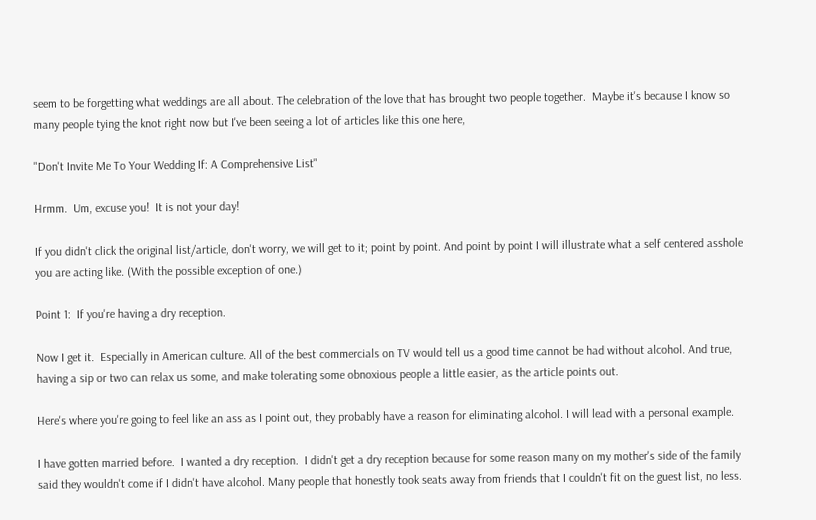seem to be forgetting what weddings are all about. The celebration of the love that has brought two people together.  Maybe it's because I know so many people tying the knot right now but I've been seeing a lot of articles like this one here,

"Don't Invite Me To Your Wedding If: A Comprehensive List"

Hrmm.  Um, excuse you!  It is not your day!

If you didn't click the original list/article, don't worry, we will get to it; point by point. And point by point I will illustrate what a self centered asshole you are acting like. (With the possible exception of one.)

Point 1:  If you're having a dry reception.

Now I get it.  Especially in American culture. All of the best commercials on TV would tell us a good time cannot be had without alcohol. And true, having a sip or two can relax us some, and make tolerating some obnoxious people a little easier, as the article points out.

Here's where you're going to feel like an ass as I point out, they probably have a reason for eliminating alcohol. I will lead with a personal example.

I have gotten married before.  I wanted a dry reception.  I didn't get a dry reception because for some reason many on my mother's side of the family said they wouldn't come if I didn't have alcohol. Many people that honestly took seats away from friends that I couldn't fit on the guest list, no less.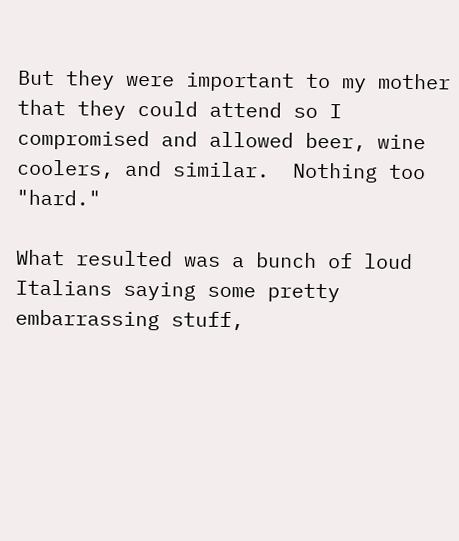But they were important to my mother that they could attend so I compromised and allowed beer, wine coolers, and similar.  Nothing too "hard."

What resulted was a bunch of loud Italians saying some pretty embarrassing stuff,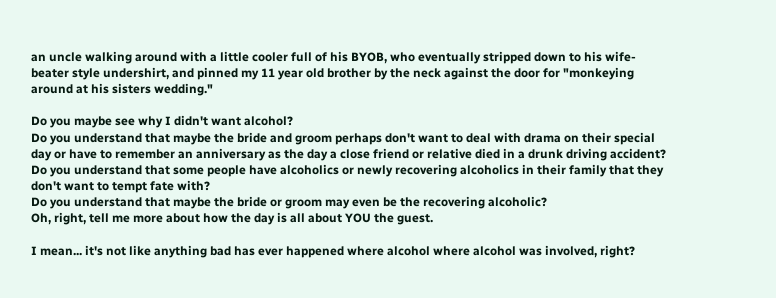an uncle walking around with a little cooler full of his BYOB, who eventually stripped down to his wife-beater style undershirt, and pinned my 11 year old brother by the neck against the door for "monkeying around at his sisters wedding."

Do you maybe see why I didn't want alcohol?
Do you understand that maybe the bride and groom perhaps don't want to deal with drama on their special day or have to remember an anniversary as the day a close friend or relative died in a drunk driving accident?
Do you understand that some people have alcoholics or newly recovering alcoholics in their family that they don't want to tempt fate with?
Do you understand that maybe the bride or groom may even be the recovering alcoholic?
Oh, right, tell me more about how the day is all about YOU the guest.

I mean... it's not like anything bad has ever happened where alcohol where alcohol was involved, right?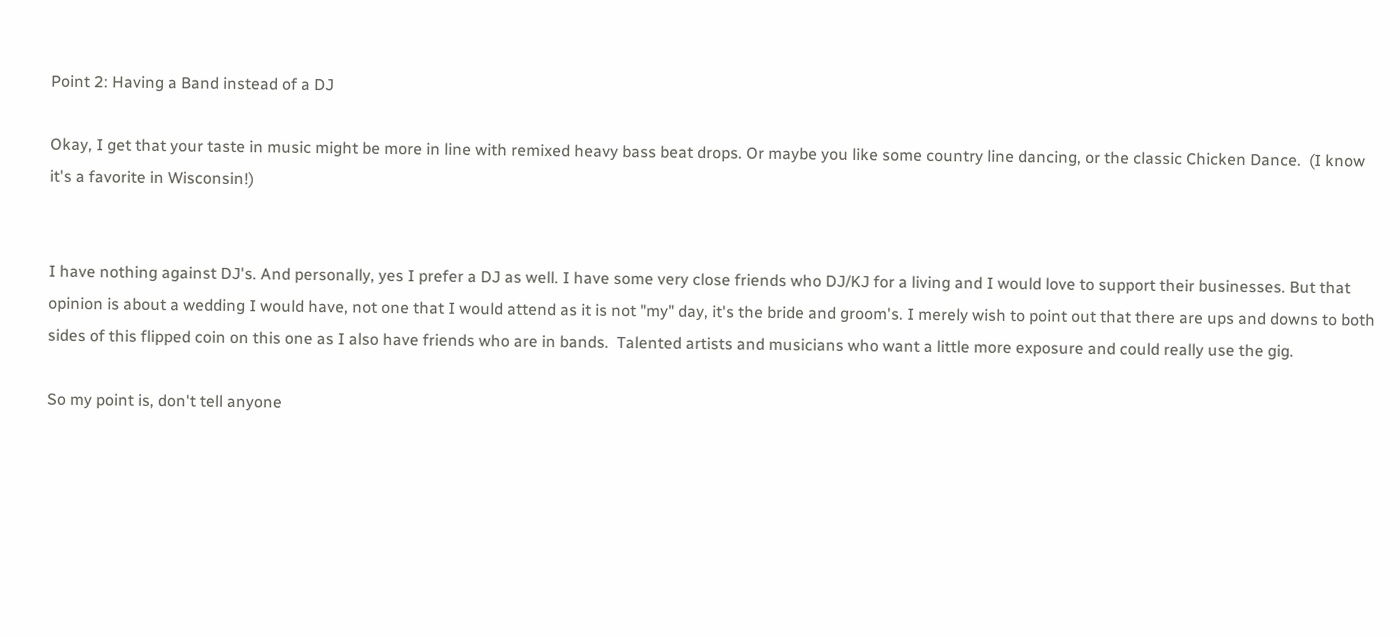Point 2: Having a Band instead of a DJ

Okay, I get that your taste in music might be more in line with remixed heavy bass beat drops. Or maybe you like some country line dancing, or the classic Chicken Dance.  (I know it's a favorite in Wisconsin!)


I have nothing against DJ's. And personally, yes I prefer a DJ as well. I have some very close friends who DJ/KJ for a living and I would love to support their businesses. But that opinion is about a wedding I would have, not one that I would attend as it is not "my" day, it's the bride and groom's. I merely wish to point out that there are ups and downs to both sides of this flipped coin on this one as I also have friends who are in bands.  Talented artists and musicians who want a little more exposure and could really use the gig.

So my point is, don't tell anyone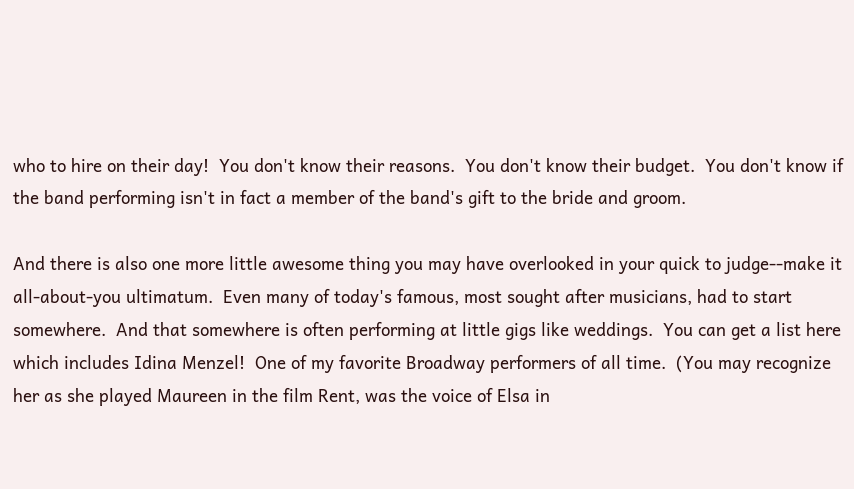who to hire on their day!  You don't know their reasons.  You don't know their budget.  You don't know if the band performing isn't in fact a member of the band's gift to the bride and groom.

And there is also one more little awesome thing you may have overlooked in your quick to judge--make it all-about-you ultimatum.  Even many of today's famous, most sought after musicians, had to start somewhere.  And that somewhere is often performing at little gigs like weddings.  You can get a list here which includes Idina Menzel!  One of my favorite Broadway performers of all time.  (You may recognize her as she played Maureen in the film Rent, was the voice of Elsa in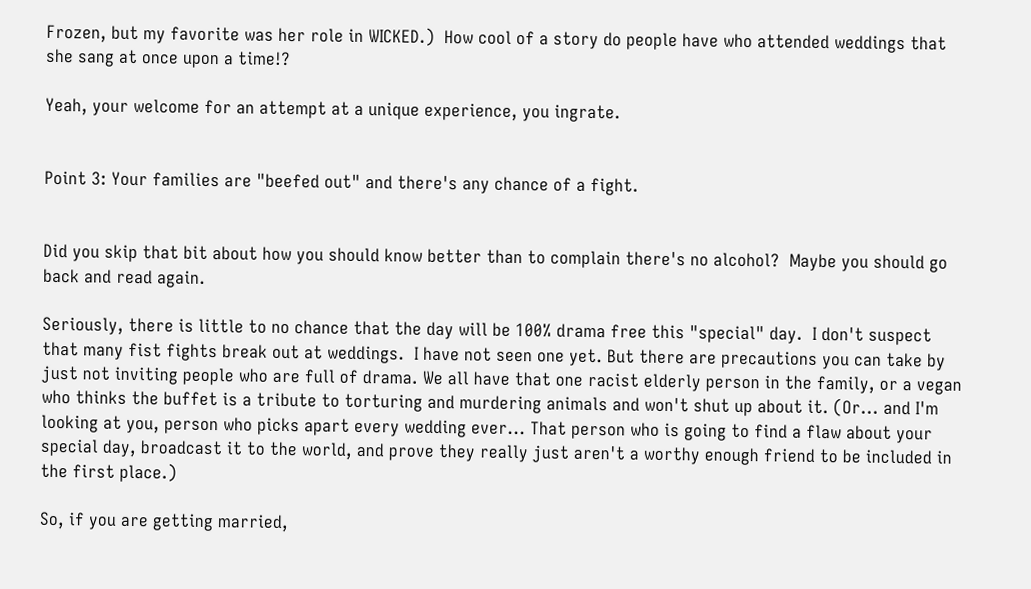Frozen, but my favorite was her role in WICKED.)  How cool of a story do people have who attended weddings that she sang at once upon a time!?

Yeah, your welcome for an attempt at a unique experience, you ingrate.


Point 3: Your families are "beefed out" and there's any chance of a fight.


Did you skip that bit about how you should know better than to complain there's no alcohol?  Maybe you should go back and read again.

Seriously, there is little to no chance that the day will be 100% drama free this "special" day.  I don't suspect that many fist fights break out at weddings.  I have not seen one yet. But there are precautions you can take by just not inviting people who are full of drama. We all have that one racist elderly person in the family, or a vegan who thinks the buffet is a tribute to torturing and murdering animals and won't shut up about it. (Or... and I'm looking at you, person who picks apart every wedding ever... That person who is going to find a flaw about your special day, broadcast it to the world, and prove they really just aren't a worthy enough friend to be included in the first place.)

So, if you are getting married,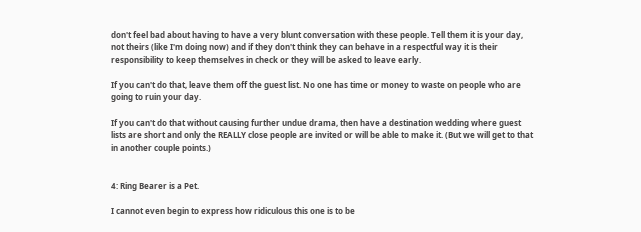don't feel bad about having to have a very blunt conversation with these people. Tell them it is your day, not theirs (like I'm doing now) and if they don't think they can behave in a respectful way it is their responsibility to keep themselves in check or they will be asked to leave early.

If you can't do that, leave them off the guest list. No one has time or money to waste on people who are going to ruin your day.

If you can't do that without causing further undue drama, then have a destination wedding where guest lists are short and only the REALLY close people are invited or will be able to make it. (But we will get to that in another couple points.)


4: Ring Bearer is a Pet.

I cannot even begin to express how ridiculous this one is to be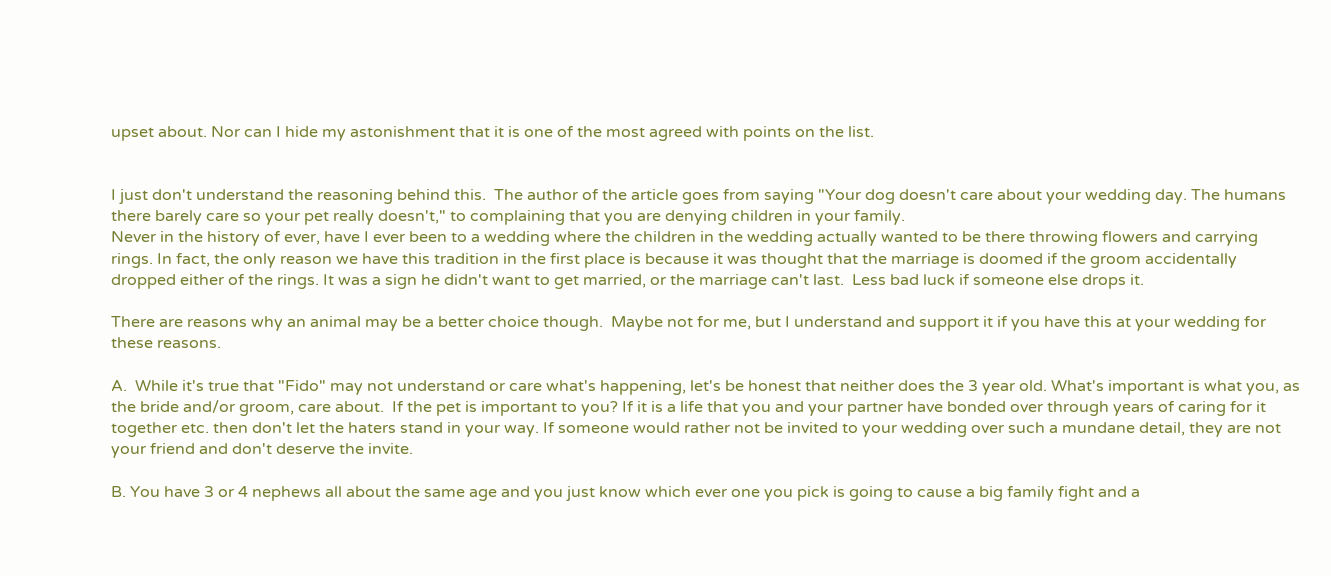upset about. Nor can I hide my astonishment that it is one of the most agreed with points on the list.


I just don't understand the reasoning behind this.  The author of the article goes from saying "Your dog doesn't care about your wedding day. The humans there barely care so your pet really doesn't," to complaining that you are denying children in your family.
Never in the history of ever, have I ever been to a wedding where the children in the wedding actually wanted to be there throwing flowers and carrying rings. In fact, the only reason we have this tradition in the first place is because it was thought that the marriage is doomed if the groom accidentally dropped either of the rings. It was a sign he didn't want to get married, or the marriage can't last.  Less bad luck if someone else drops it.

There are reasons why an animal may be a better choice though.  Maybe not for me, but I understand and support it if you have this at your wedding for these reasons.

A.  While it's true that "Fido" may not understand or care what's happening, let's be honest that neither does the 3 year old. What's important is what you, as the bride and/or groom, care about.  If the pet is important to you? If it is a life that you and your partner have bonded over through years of caring for it together etc. then don't let the haters stand in your way. If someone would rather not be invited to your wedding over such a mundane detail, they are not your friend and don't deserve the invite.

B. You have 3 or 4 nephews all about the same age and you just know which ever one you pick is going to cause a big family fight and a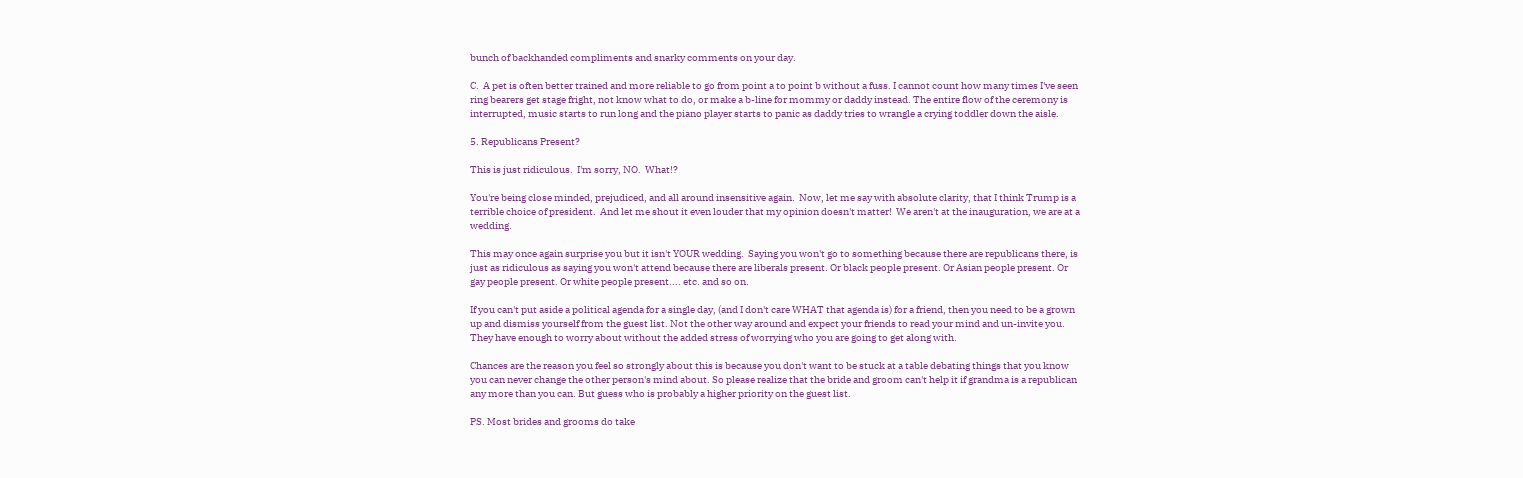bunch of backhanded compliments and snarky comments on your day.

C.  A pet is often better trained and more reliable to go from point a to point b without a fuss. I cannot count how many times I've seen ring bearers get stage fright, not know what to do, or make a b-line for mommy or daddy instead. The entire flow of the ceremony is interrupted, music starts to run long and the piano player starts to panic as daddy tries to wrangle a crying toddler down the aisle.

5. Republicans Present?

This is just ridiculous.  I'm sorry, NO.  What!?

You're being close minded, prejudiced, and all around insensitive again.  Now, let me say with absolute clarity, that I think Trump is a terrible choice of president.  And let me shout it even louder that my opinion doesn't matter!  We aren't at the inauguration, we are at a wedding.

This may once again surprise you but it isn't YOUR wedding.  Saying you won't go to something because there are republicans there, is just as ridiculous as saying you won't attend because there are liberals present. Or black people present. Or Asian people present. Or gay people present. Or white people present.... etc. and so on.

If you can't put aside a political agenda for a single day, (and I don't care WHAT that agenda is) for a friend, then you need to be a grown up and dismiss yourself from the guest list. Not the other way around and expect your friends to read your mind and un-invite you. They have enough to worry about without the added stress of worrying who you are going to get along with.

Chances are the reason you feel so strongly about this is because you don't want to be stuck at a table debating things that you know you can never change the other person's mind about. So please realize that the bride and groom can't help it if grandma is a republican any more than you can. But guess who is probably a higher priority on the guest list.

PS. Most brides and grooms do take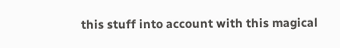this stuff into account with this magical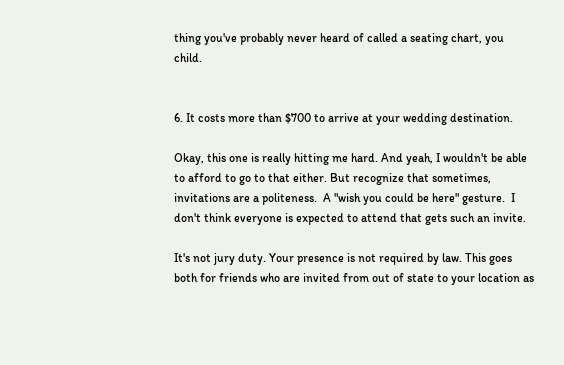thing you've probably never heard of called a seating chart, you child.


6. It costs more than $700 to arrive at your wedding destination.

Okay, this one is really hitting me hard. And yeah, I wouldn't be able to afford to go to that either. But recognize that sometimes, invitations are a politeness.  A "wish you could be here" gesture.  I don't think everyone is expected to attend that gets such an invite.

It's not jury duty. Your presence is not required by law. This goes both for friends who are invited from out of state to your location as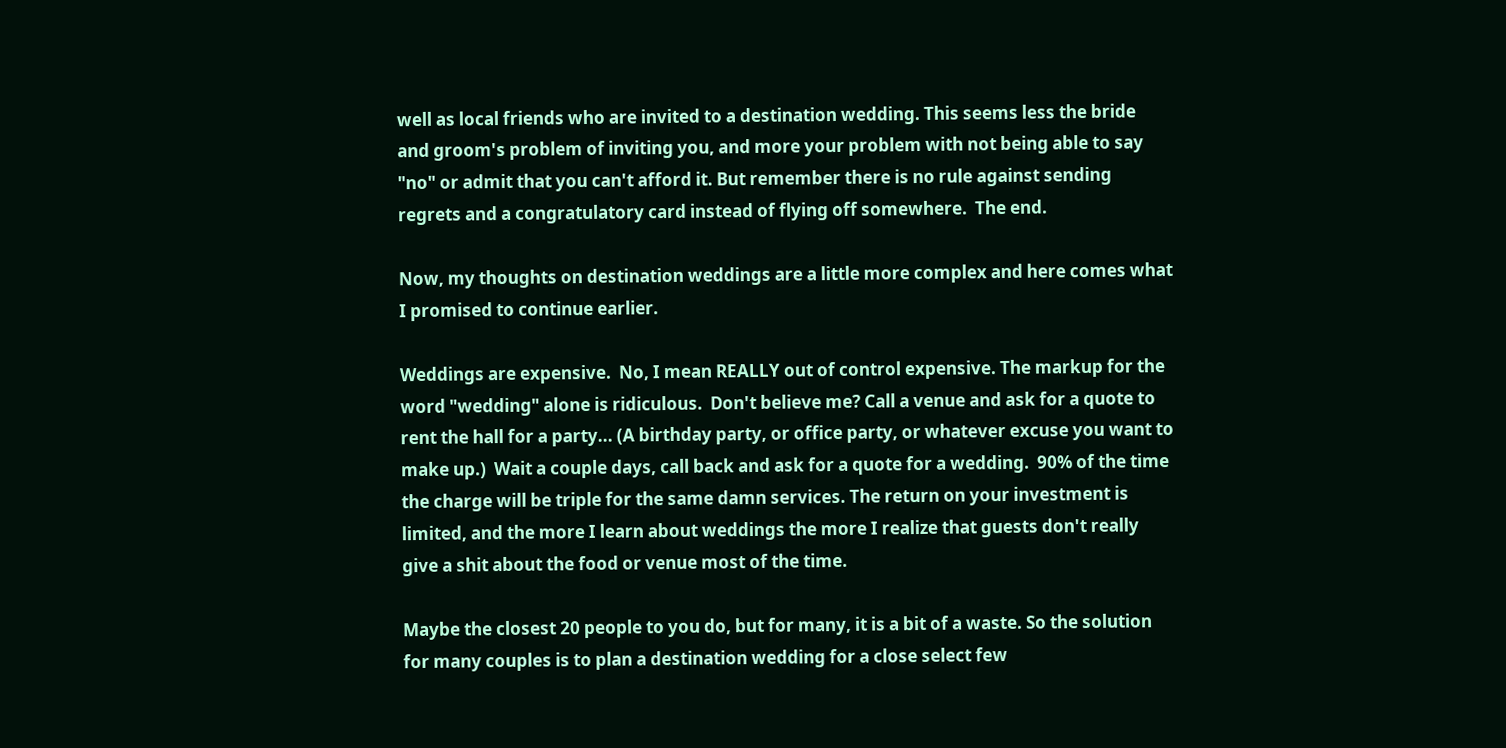well as local friends who are invited to a destination wedding. This seems less the bride and groom's problem of inviting you, and more your problem with not being able to say "no" or admit that you can't afford it. But remember there is no rule against sending regrets and a congratulatory card instead of flying off somewhere.  The end.

Now, my thoughts on destination weddings are a little more complex and here comes what I promised to continue earlier.

Weddings are expensive.  No, I mean REALLY out of control expensive. The markup for the word "wedding" alone is ridiculous.  Don't believe me? Call a venue and ask for a quote to rent the hall for a party... (A birthday party, or office party, or whatever excuse you want to make up.)  Wait a couple days, call back and ask for a quote for a wedding.  90% of the time the charge will be triple for the same damn services. The return on your investment is limited, and the more I learn about weddings the more I realize that guests don't really give a shit about the food or venue most of the time.

Maybe the closest 20 people to you do, but for many, it is a bit of a waste. So the solution for many couples is to plan a destination wedding for a close select few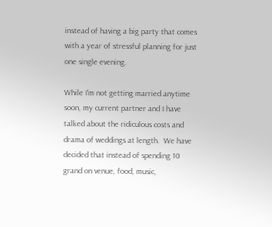instead of having a big party that comes with a year of stressful planning for just one single evening.

While I'm not getting married anytime soon, my current partner and I have talked about the ridiculous costs and drama of weddings at length.  We have decided that instead of spending 10 grand on venue, food, music,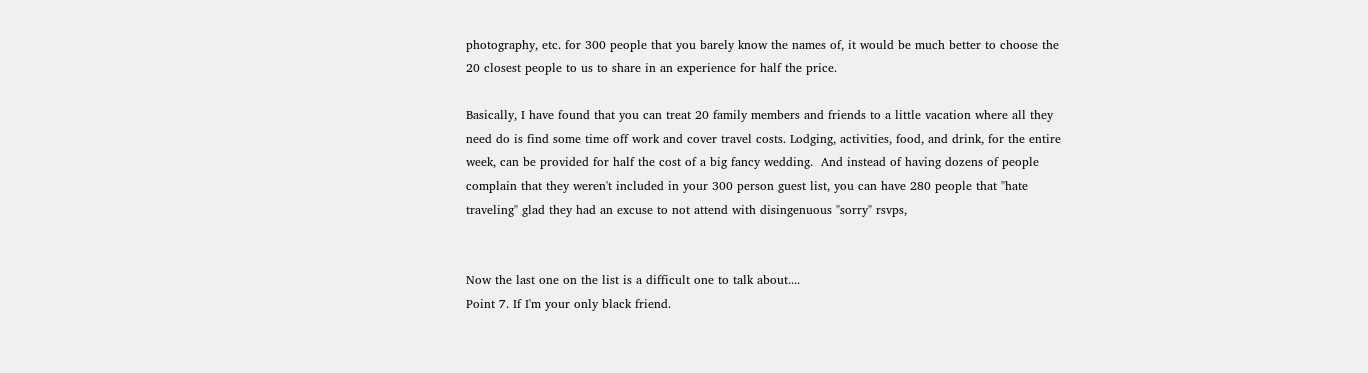photography, etc. for 300 people that you barely know the names of, it would be much better to choose the 20 closest people to us to share in an experience for half the price.

Basically, I have found that you can treat 20 family members and friends to a little vacation where all they need do is find some time off work and cover travel costs. Lodging, activities, food, and drink, for the entire week, can be provided for half the cost of a big fancy wedding.  And instead of having dozens of people complain that they weren't included in your 300 person guest list, you can have 280 people that "hate traveling" glad they had an excuse to not attend with disingenuous "sorry" rsvps,


Now the last one on the list is a difficult one to talk about....
Point 7. If I'm your only black friend.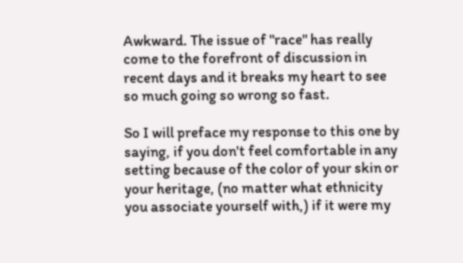Awkward. The issue of "race" has really come to the forefront of discussion in recent days and it breaks my heart to see so much going so wrong so fast.

So I will preface my response to this one by saying, if you don't feel comfortable in any setting because of the color of your skin or your heritage, (no matter what ethnicity you associate yourself with,) if it were my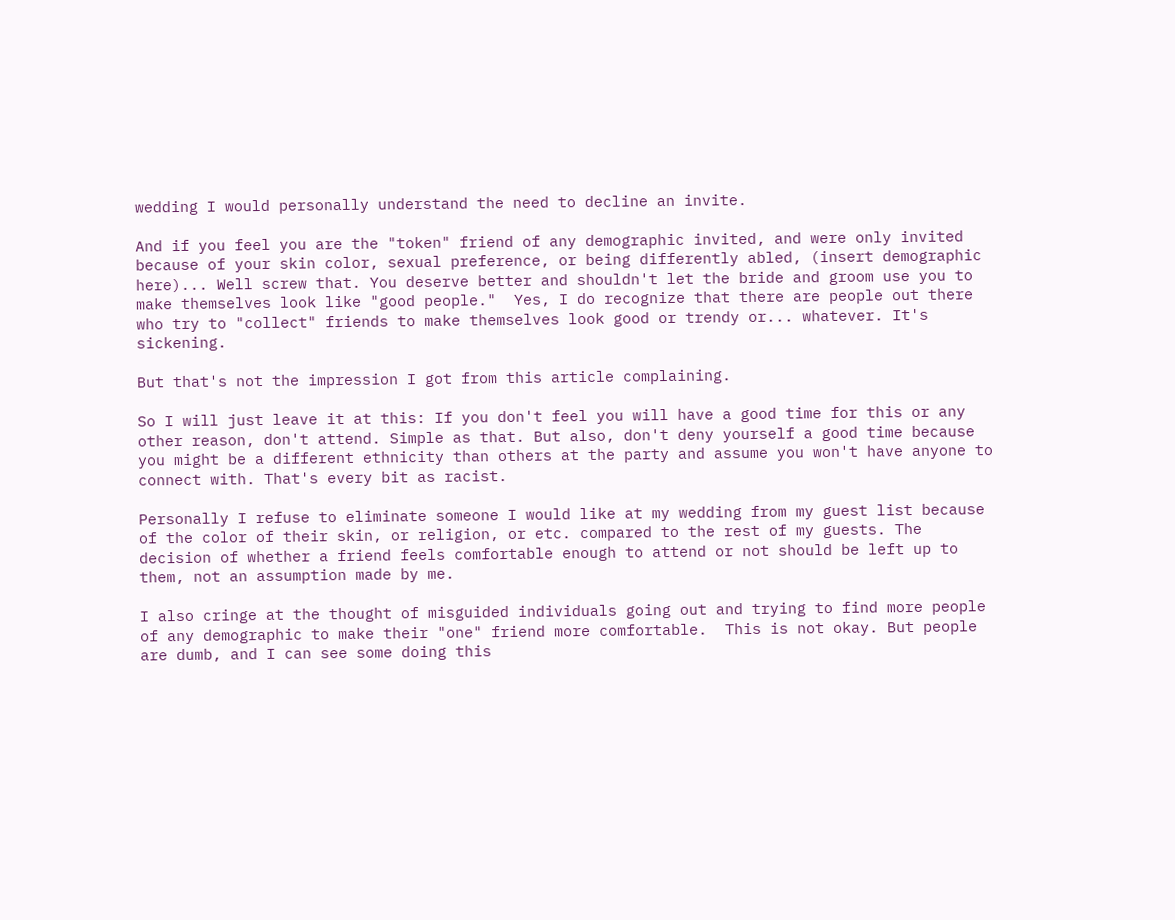wedding I would personally understand the need to decline an invite.

And if you feel you are the "token" friend of any demographic invited, and were only invited because of your skin color, sexual preference, or being differently abled, (insert demographic here)... Well screw that. You deserve better and shouldn't let the bride and groom use you to make themselves look like "good people."  Yes, I do recognize that there are people out there who try to "collect" friends to make themselves look good or trendy or... whatever. It's sickening.

But that's not the impression I got from this article complaining.

So I will just leave it at this: If you don't feel you will have a good time for this or any other reason, don't attend. Simple as that. But also, don't deny yourself a good time because you might be a different ethnicity than others at the party and assume you won't have anyone to connect with. That's every bit as racist.

Personally I refuse to eliminate someone I would like at my wedding from my guest list because of the color of their skin, or religion, or etc. compared to the rest of my guests. The decision of whether a friend feels comfortable enough to attend or not should be left up to them, not an assumption made by me.

I also cringe at the thought of misguided individuals going out and trying to find more people of any demographic to make their "one" friend more comfortable.  This is not okay. But people are dumb, and I can see some doing this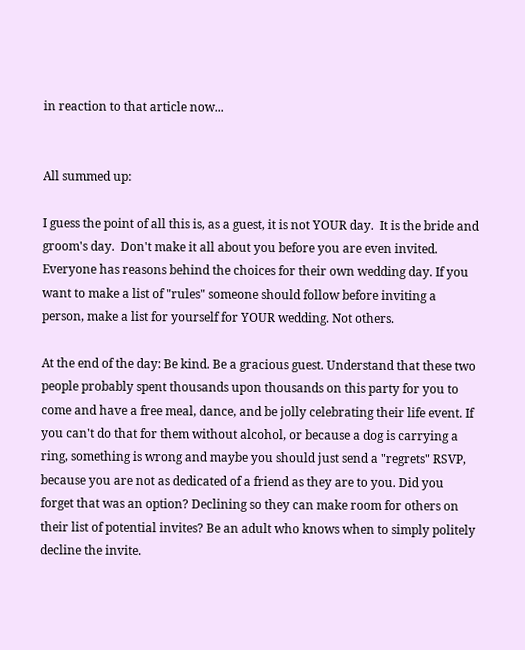in reaction to that article now...


All summed up:

I guess the point of all this is, as a guest, it is not YOUR day.  It is the bride and groom's day.  Don't make it all about you before you are even invited. Everyone has reasons behind the choices for their own wedding day. If you want to make a list of "rules" someone should follow before inviting a person, make a list for yourself for YOUR wedding. Not others.

At the end of the day: Be kind. Be a gracious guest. Understand that these two people probably spent thousands upon thousands on this party for you to come and have a free meal, dance, and be jolly celebrating their life event. If you can't do that for them without alcohol, or because a dog is carrying a ring, something is wrong and maybe you should just send a "regrets" RSVP, because you are not as dedicated of a friend as they are to you. Did you forget that was an option? Declining so they can make room for others on their list of potential invites? Be an adult who knows when to simply politely decline the invite.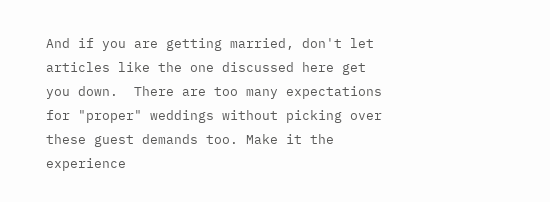And if you are getting married, don't let articles like the one discussed here get you down.  There are too many expectations for "proper" weddings without picking over these guest demands too. Make it the experience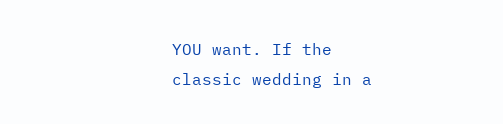YOU want. If the classic wedding in a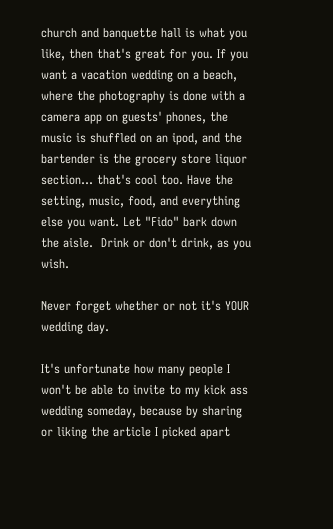church and banquette hall is what you like, then that's great for you. If you want a vacation wedding on a beach, where the photography is done with a camera app on guests' phones, the music is shuffled on an ipod, and the bartender is the grocery store liquor section... that's cool too. Have the setting, music, food, and everything else you want. Let "Fido" bark down the aisle.  Drink or don't drink, as you wish.

Never forget whether or not it's YOUR wedding day.

It's unfortunate how many people I won't be able to invite to my kick ass wedding someday, because by sharing or liking the article I picked apart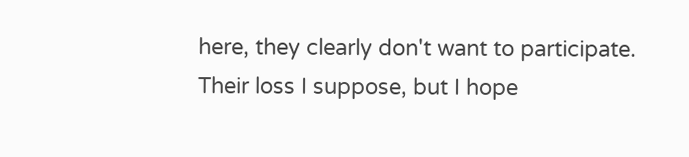here, they clearly don't want to participate.  Their loss I suppose, but I hope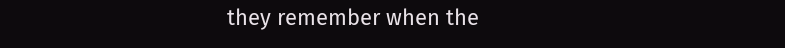they remember when the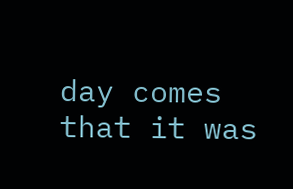day comes that it was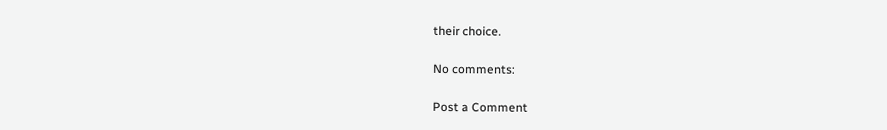their choice.

No comments:

Post a Comment